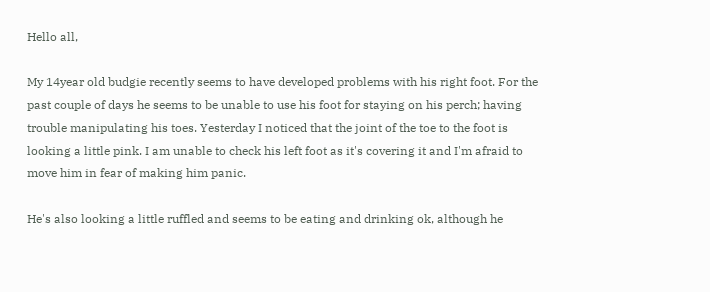Hello all,

My 14year old budgie recently seems to have developed problems with his right foot. For the past couple of days he seems to be unable to use his foot for staying on his perch; having trouble manipulating his toes. Yesterday I noticed that the joint of the toe to the foot is looking a little pink. I am unable to check his left foot as it's covering it and I'm afraid to move him in fear of making him panic.

He's also looking a little ruffled and seems to be eating and drinking ok, although he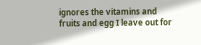ignores the vitamins and fruits and egg I leave out for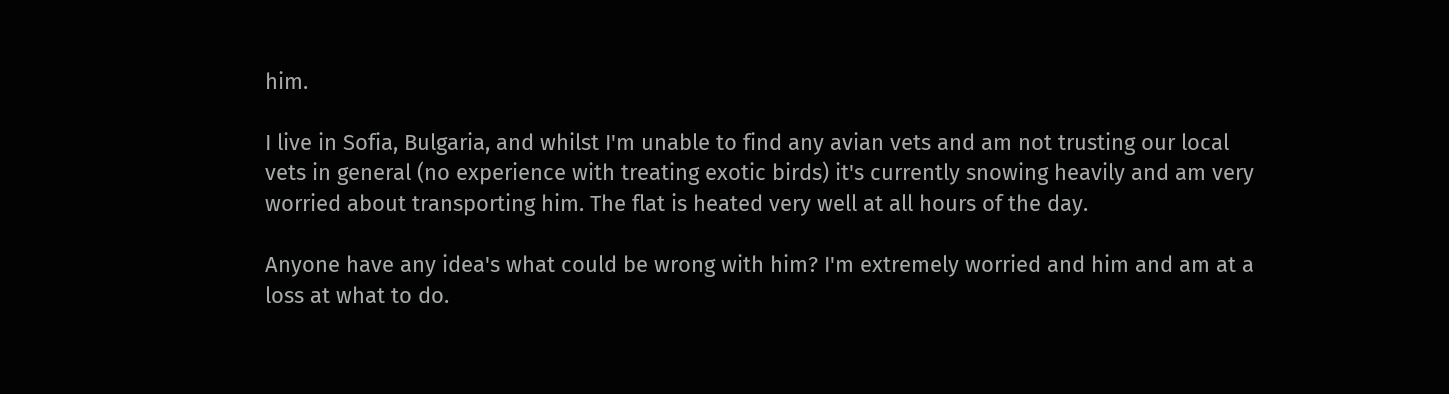him.

I live in Sofia, Bulgaria, and whilst I'm unable to find any avian vets and am not trusting our local vets in general (no experience with treating exotic birds) it's currently snowing heavily and am very worried about transporting him. The flat is heated very well at all hours of the day.

Anyone have any idea's what could be wrong with him? I'm extremely worried and him and am at a loss at what to do.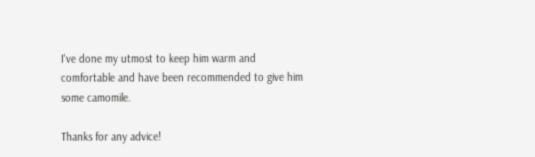I've done my utmost to keep him warm and comfortable and have been recommended to give him some camomile.

Thanks for any advice!